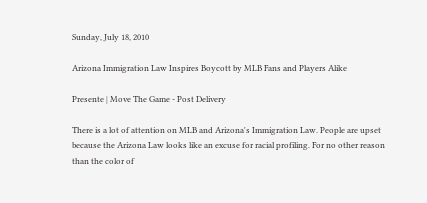Sunday, July 18, 2010

Arizona Immigration Law Inspires Boycott by MLB Fans and Players Alike

Presente | Move The Game - Post Delivery

There is a lot of attention on MLB and Arizona's Immigration Law. People are upset because the Arizona Law looks like an excuse for racial profiling. For no other reason than the color of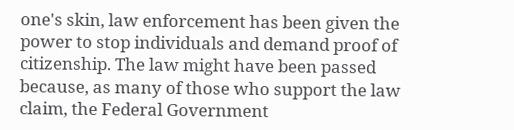one's skin, law enforcement has been given the power to stop individuals and demand proof of citizenship. The law might have been passed because, as many of those who support the law claim, the Federal Government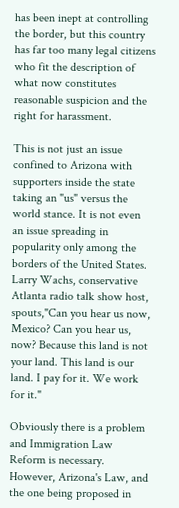has been inept at controlling the border, but this country has far too many legal citizens who fit the description of what now constitutes reasonable suspicion and the right for harassment.

This is not just an issue confined to Arizona with supporters inside the state taking an "us" versus the world stance. It is not even an issue spreading in popularity only among the borders of the United States. Larry Wachs, conservative Atlanta radio talk show host, spouts,"Can you hear us now, Mexico? Can you hear us, now? Because this land is not your land. This land is our land. I pay for it. We work for it."

Obviously there is a problem and Immigration Law Reform is necessary. However, Arizona's Law, and the one being proposed in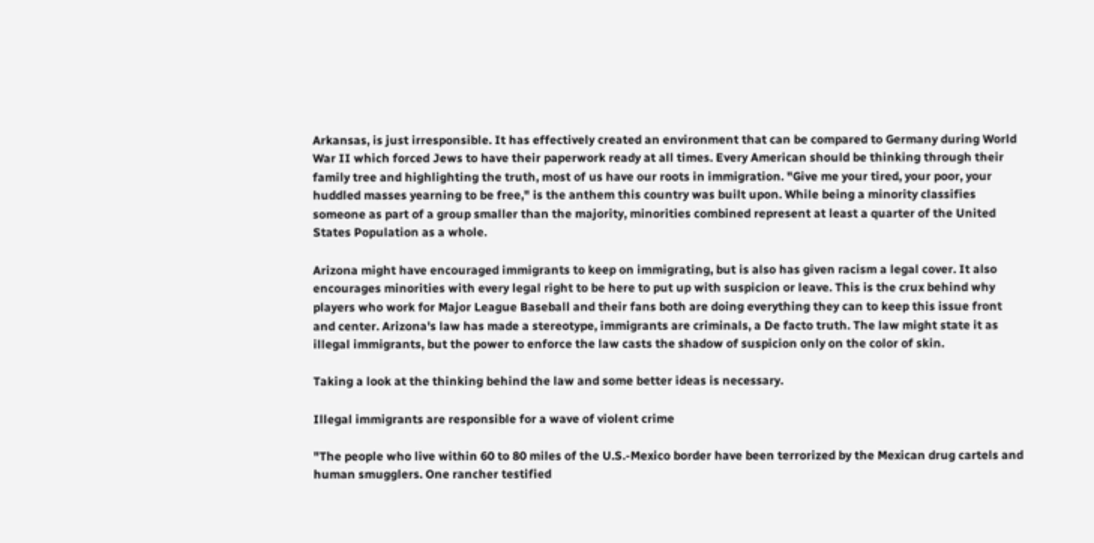Arkansas, is just irresponsible. It has effectively created an environment that can be compared to Germany during World War II which forced Jews to have their paperwork ready at all times. Every American should be thinking through their family tree and highlighting the truth, most of us have our roots in immigration. "Give me your tired, your poor, your huddled masses yearning to be free," is the anthem this country was built upon. While being a minority classifies someone as part of a group smaller than the majority, minorities combined represent at least a quarter of the United States Population as a whole.

Arizona might have encouraged immigrants to keep on immigrating, but is also has given racism a legal cover. It also encourages minorities with every legal right to be here to put up with suspicion or leave. This is the crux behind why players who work for Major League Baseball and their fans both are doing everything they can to keep this issue front and center. Arizona's law has made a stereotype, immigrants are criminals, a De facto truth. The law might state it as illegal immigrants, but the power to enforce the law casts the shadow of suspicion only on the color of skin.

Taking a look at the thinking behind the law and some better ideas is necessary.

Illegal immigrants are responsible for a wave of violent crime

"The people who live within 60 to 80 miles of the U.S.-Mexico border have been terrorized by the Mexican drug cartels and human smugglers. One rancher testified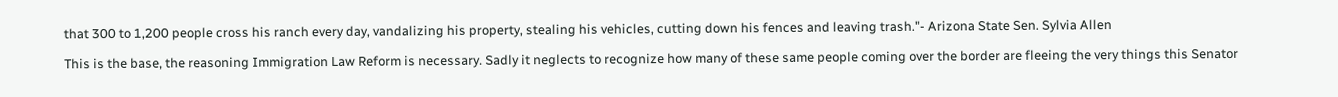that 300 to 1,200 people cross his ranch every day, vandalizing his property, stealing his vehicles, cutting down his fences and leaving trash."- Arizona State Sen. Sylvia Allen

This is the base, the reasoning Immigration Law Reform is necessary. Sadly it neglects to recognize how many of these same people coming over the border are fleeing the very things this Senator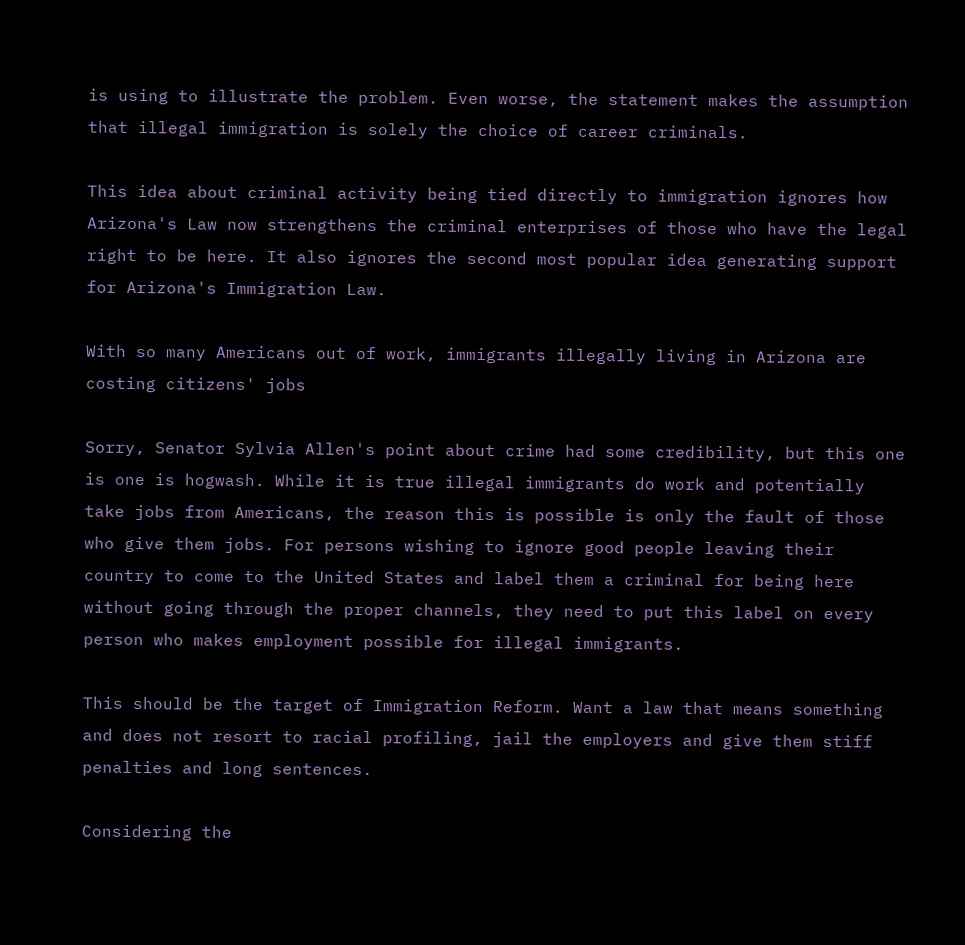is using to illustrate the problem. Even worse, the statement makes the assumption that illegal immigration is solely the choice of career criminals.

This idea about criminal activity being tied directly to immigration ignores how Arizona's Law now strengthens the criminal enterprises of those who have the legal right to be here. It also ignores the second most popular idea generating support for Arizona's Immigration Law.

With so many Americans out of work, immigrants illegally living in Arizona are costing citizens' jobs

Sorry, Senator Sylvia Allen's point about crime had some credibility, but this one is one is hogwash. While it is true illegal immigrants do work and potentially take jobs from Americans, the reason this is possible is only the fault of those who give them jobs. For persons wishing to ignore good people leaving their country to come to the United States and label them a criminal for being here without going through the proper channels, they need to put this label on every person who makes employment possible for illegal immigrants.

This should be the target of Immigration Reform. Want a law that means something and does not resort to racial profiling, jail the employers and give them stiff penalties and long sentences.

Considering the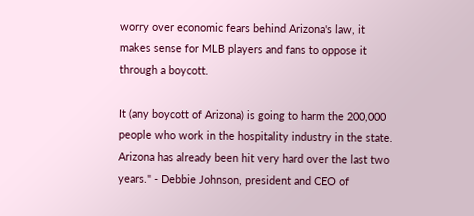worry over economic fears behind Arizona's law, it makes sense for MLB players and fans to oppose it through a boycott.

It (any boycott of Arizona) is going to harm the 200,000 people who work in the hospitality industry in the state. Arizona has already been hit very hard over the last two years." - Debbie Johnson, president and CEO of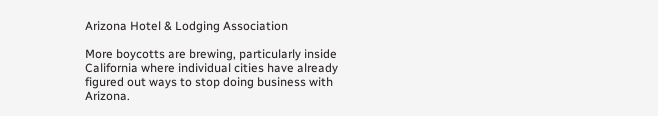Arizona Hotel & Lodging Association

More boycotts are brewing, particularly inside California where individual cities have already figured out ways to stop doing business with Arizona.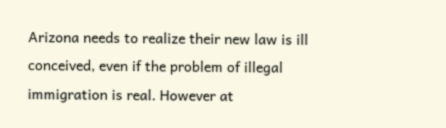Arizona needs to realize their new law is ill conceived, even if the problem of illegal immigration is real. However at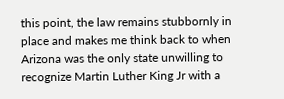this point, the law remains stubbornly in place and makes me think back to when Arizona was the only state unwilling to recognize Martin Luther King Jr with a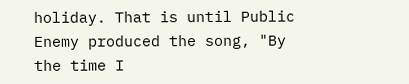holiday. That is until Public Enemy produced the song, "By the time I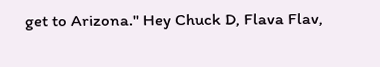get to Arizona." Hey Chuck D, Flava Flav,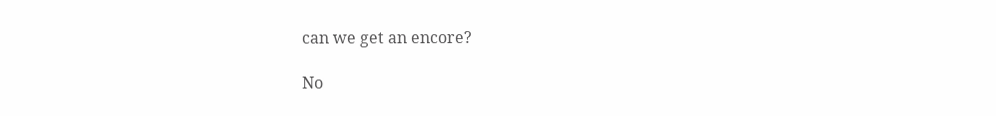can we get an encore?

No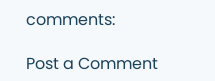comments:

Post a Comment